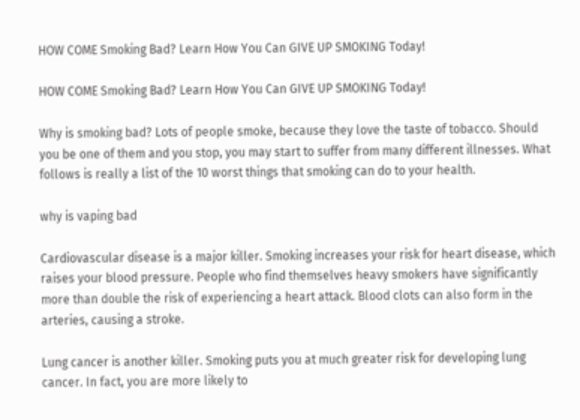HOW COME Smoking Bad? Learn How You Can GIVE UP SMOKING Today!

HOW COME Smoking Bad? Learn How You Can GIVE UP SMOKING Today!

Why is smoking bad? Lots of people smoke, because they love the taste of tobacco. Should you be one of them and you stop, you may start to suffer from many different illnesses. What follows is really a list of the 10 worst things that smoking can do to your health.

why is vaping bad

Cardiovascular disease is a major killer. Smoking increases your risk for heart disease, which raises your blood pressure. People who find themselves heavy smokers have significantly more than double the risk of experiencing a heart attack. Blood clots can also form in the arteries, causing a stroke.

Lung cancer is another killer. Smoking puts you at much greater risk for developing lung cancer. In fact, you are more likely to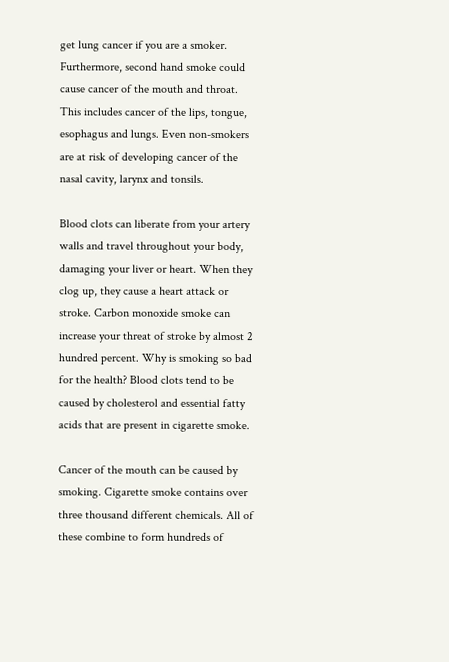get lung cancer if you are a smoker. Furthermore, second hand smoke could cause cancer of the mouth and throat. This includes cancer of the lips, tongue, esophagus and lungs. Even non-smokers are at risk of developing cancer of the nasal cavity, larynx and tonsils.

Blood clots can liberate from your artery walls and travel throughout your body, damaging your liver or heart. When they clog up, they cause a heart attack or stroke. Carbon monoxide smoke can increase your threat of stroke by almost 2 hundred percent. Why is smoking so bad for the health? Blood clots tend to be caused by cholesterol and essential fatty acids that are present in cigarette smoke.

Cancer of the mouth can be caused by smoking. Cigarette smoke contains over three thousand different chemicals. All of these combine to form hundreds of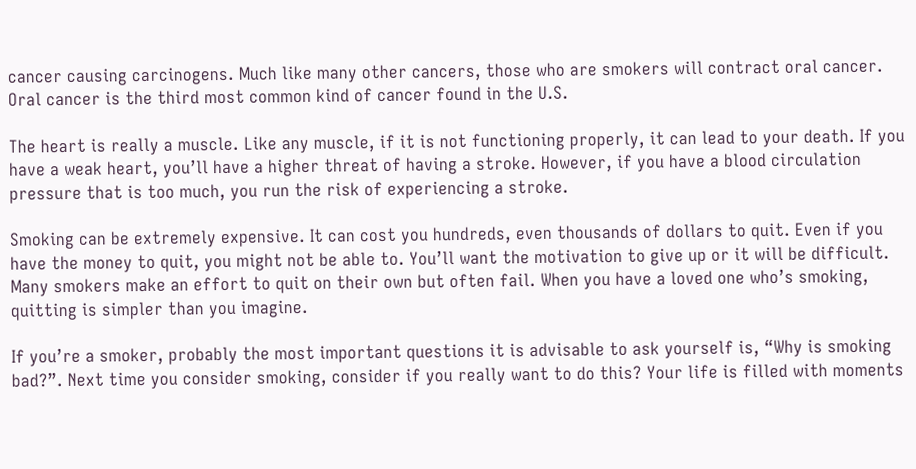cancer causing carcinogens. Much like many other cancers, those who are smokers will contract oral cancer. Oral cancer is the third most common kind of cancer found in the U.S.

The heart is really a muscle. Like any muscle, if it is not functioning properly, it can lead to your death. If you have a weak heart, you’ll have a higher threat of having a stroke. However, if you have a blood circulation pressure that is too much, you run the risk of experiencing a stroke.

Smoking can be extremely expensive. It can cost you hundreds, even thousands of dollars to quit. Even if you have the money to quit, you might not be able to. You’ll want the motivation to give up or it will be difficult. Many smokers make an effort to quit on their own but often fail. When you have a loved one who’s smoking, quitting is simpler than you imagine.

If you’re a smoker, probably the most important questions it is advisable to ask yourself is, “Why is smoking bad?”. Next time you consider smoking, consider if you really want to do this? Your life is filled with moments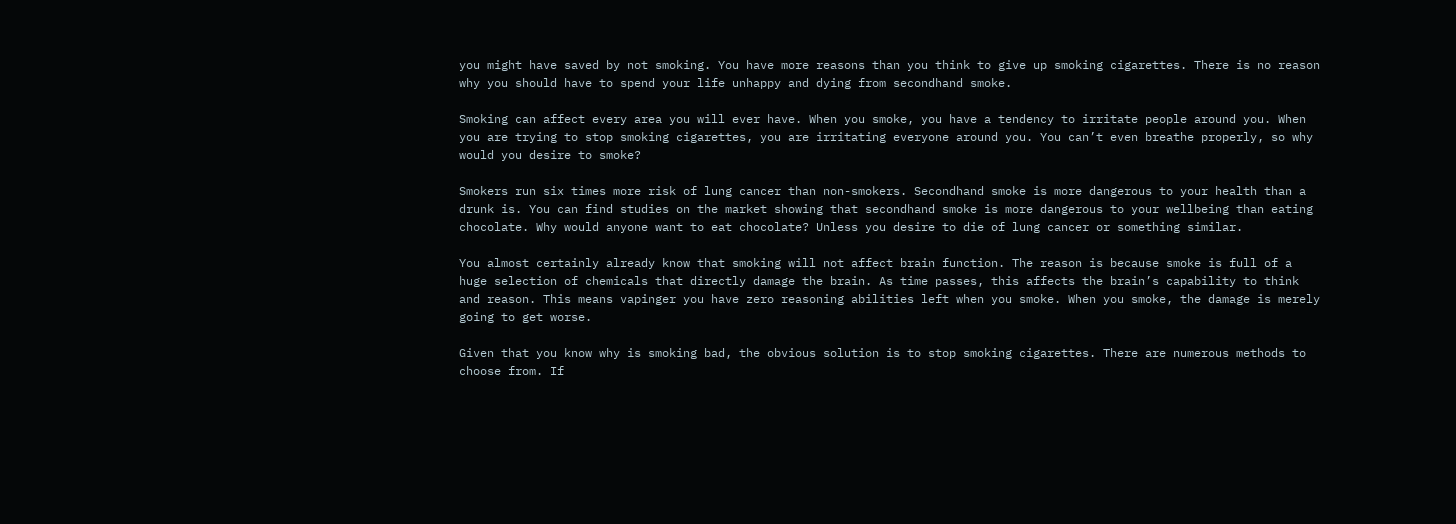you might have saved by not smoking. You have more reasons than you think to give up smoking cigarettes. There is no reason why you should have to spend your life unhappy and dying from secondhand smoke.

Smoking can affect every area you will ever have. When you smoke, you have a tendency to irritate people around you. When you are trying to stop smoking cigarettes, you are irritating everyone around you. You can’t even breathe properly, so why would you desire to smoke?

Smokers run six times more risk of lung cancer than non-smokers. Secondhand smoke is more dangerous to your health than a drunk is. You can find studies on the market showing that secondhand smoke is more dangerous to your wellbeing than eating chocolate. Why would anyone want to eat chocolate? Unless you desire to die of lung cancer or something similar.

You almost certainly already know that smoking will not affect brain function. The reason is because smoke is full of a huge selection of chemicals that directly damage the brain. As time passes, this affects the brain’s capability to think and reason. This means vapinger you have zero reasoning abilities left when you smoke. When you smoke, the damage is merely going to get worse.

Given that you know why is smoking bad, the obvious solution is to stop smoking cigarettes. There are numerous methods to choose from. If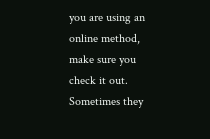you are using an online method, make sure you check it out. Sometimes they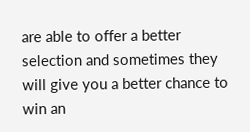are able to offer a better selection and sometimes they will give you a better chance to win an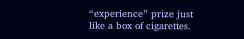“experience” prize just like a box of cigarettes.